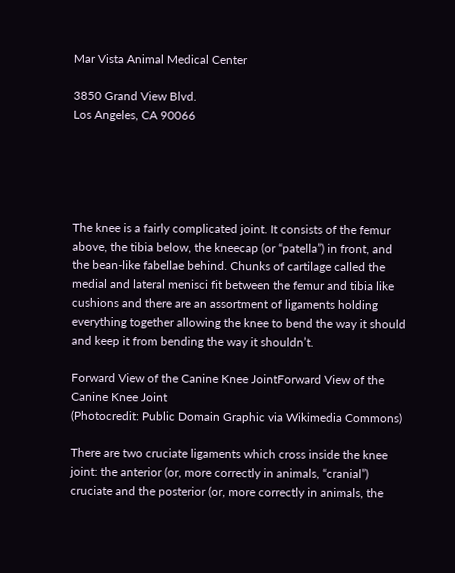Mar Vista Animal Medical Center

3850 Grand View Blvd.
Los Angeles, CA 90066





The knee is a fairly complicated joint. It consists of the femur above, the tibia below, the kneecap (or “patella”) in front, and the bean-like fabellae behind. Chunks of cartilage called the medial and lateral menisci fit between the femur and tibia like cushions and there are an assortment of ligaments holding everything together allowing the knee to bend the way it should and keep it from bending the way it shouldn’t.

Forward View of the Canine Knee JointForward View of the Canine Knee Joint
(Photocredit: Public Domain Graphic via Wikimedia Commons)

There are two cruciate ligaments which cross inside the knee joint: the anterior (or, more correctly in animals, “cranial”) cruciate and the posterior (or, more correctly in animals, the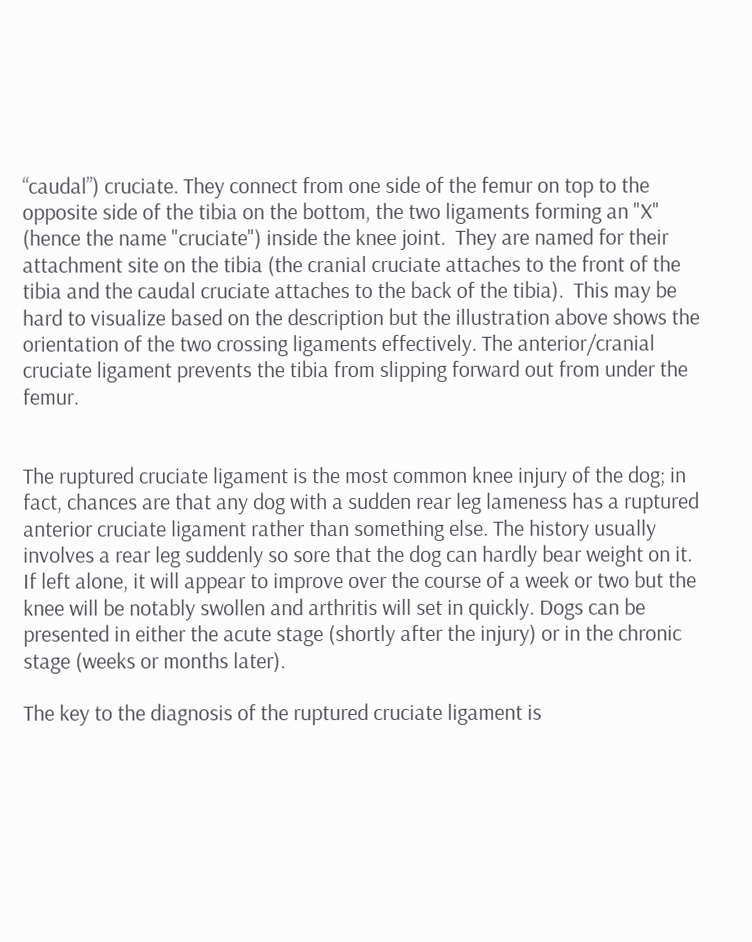“caudal”) cruciate. They connect from one side of the femur on top to the opposite side of the tibia on the bottom, the two ligaments forming an "X" (hence the name "cruciate") inside the knee joint.  They are named for their attachment site on the tibia (the cranial cruciate attaches to the front of the tibia and the caudal cruciate attaches to the back of the tibia).  This may be hard to visualize based on the description but the illustration above shows the orientation of the two crossing ligaments effectively. The anterior/cranial cruciate ligament prevents the tibia from slipping forward out from under the femur.


The ruptured cruciate ligament is the most common knee injury of the dog; in fact, chances are that any dog with a sudden rear leg lameness has a ruptured anterior cruciate ligament rather than something else. The history usually involves a rear leg suddenly so sore that the dog can hardly bear weight on it. If left alone, it will appear to improve over the course of a week or two but the knee will be notably swollen and arthritis will set in quickly. Dogs can be presented in either the acute stage (shortly after the injury) or in the chronic stage (weeks or months later).

The key to the diagnosis of the ruptured cruciate ligament is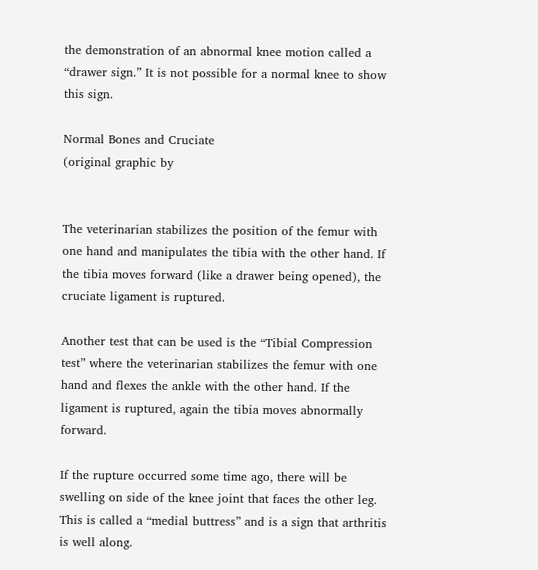the demonstration of an abnormal knee motion called a “drawer sign.” It is not possible for a normal knee to show this sign.

Normal Bones and Cruciate
(original graphic by


The veterinarian stabilizes the position of the femur with one hand and manipulates the tibia with the other hand. If the tibia moves forward (like a drawer being opened), the cruciate ligament is ruptured.

Another test that can be used is the “Tibial Compression test” where the veterinarian stabilizes the femur with one hand and flexes the ankle with the other hand. If the ligament is ruptured, again the tibia moves abnormally forward.

If the rupture occurred some time ago, there will be swelling on side of the knee joint that faces the other leg. This is called a “medial buttress” and is a sign that arthritis is well along.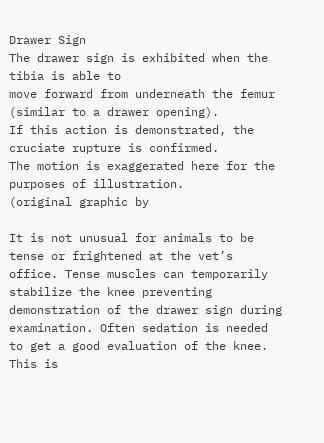Drawer Sign
The drawer sign is exhibited when the tibia is able to
move forward from underneath the femur
(similar to a drawer opening).
If this action is demonstrated, the cruciate rupture is confirmed.
The motion is exaggerated here for the purposes of illustration.
(original graphic by

It is not unusual for animals to be tense or frightened at the vet’s office. Tense muscles can temporarily stabilize the knee preventing demonstration of the drawer sign during examination. Often sedation is needed to get a good evaluation of the knee. This is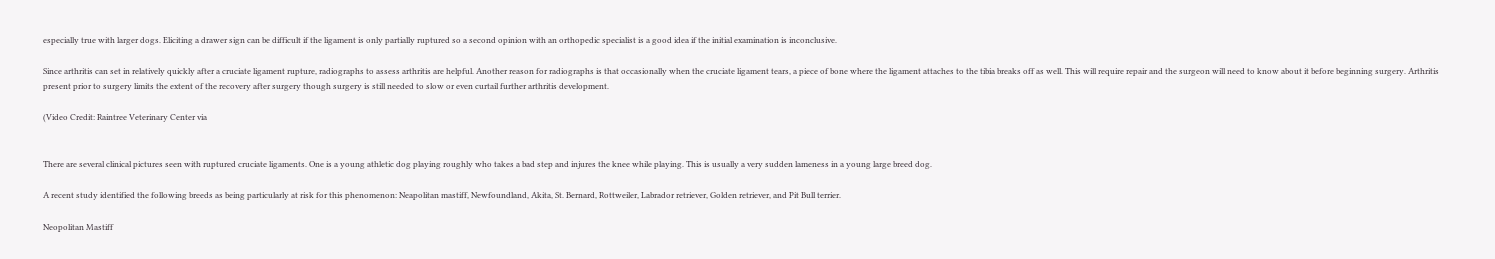especially true with larger dogs. Eliciting a drawer sign can be difficult if the ligament is only partially ruptured so a second opinion with an orthopedic specialist is a good idea if the initial examination is inconclusive.

Since arthritis can set in relatively quickly after a cruciate ligament rupture, radiographs to assess arthritis are helpful. Another reason for radiographs is that occasionally when the cruciate ligament tears, a piece of bone where the ligament attaches to the tibia breaks off as well. This will require repair and the surgeon will need to know about it before beginning surgery. Arthritis present prior to surgery limits the extent of the recovery after surgery though surgery is still needed to slow or even curtail further arthritis development.

(Video Credit: Raintree Veterinary Center via


There are several clinical pictures seen with ruptured cruciate ligaments. One is a young athletic dog playing roughly who takes a bad step and injures the knee while playing. This is usually a very sudden lameness in a young large breed dog.

A recent study identified the following breeds as being particularly at risk for this phenomenon: Neapolitan mastiff, Newfoundland, Akita, St. Bernard, Rottweiler, Labrador retriever, Golden retriever, and Pit Bull terrier.

Neopolitan Mastiff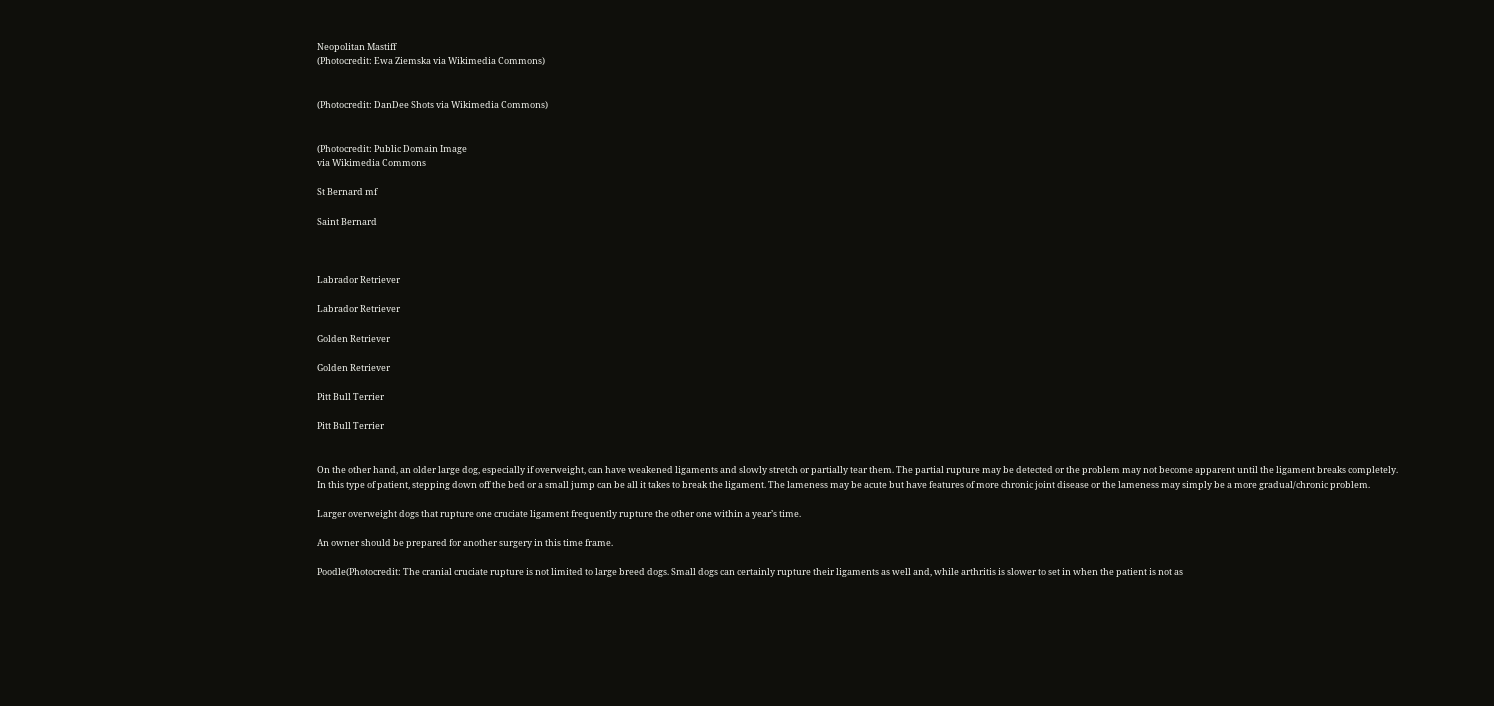Neopolitan Mastiff
(Photocredit: Ewa Ziemska via Wikimedia Commons)


(Photocredit: DanDee Shots via Wikimedia Commons)


(Photocredit: Public Domain Image
via Wikimedia Commons

St Bernard mf

Saint Bernard



Labrador Retriever

Labrador Retriever

Golden Retriever

Golden Retriever

Pitt Bull Terrier

Pitt Bull Terrier


On the other hand, an older large dog, especially if overweight, can have weakened ligaments and slowly stretch or partially tear them. The partial rupture may be detected or the problem may not become apparent until the ligament breaks completely. In this type of patient, stepping down off the bed or a small jump can be all it takes to break the ligament. The lameness may be acute but have features of more chronic joint disease or the lameness may simply be a more gradual/chronic problem.

Larger overweight dogs that rupture one cruciate ligament frequently rupture the other one within a year’s time.

An owner should be prepared for another surgery in this time frame.

Poodle(Photocredit: The cranial cruciate rupture is not limited to large breed dogs. Small dogs can certainly rupture their ligaments as well and, while arthritis is slower to set in when the patient is not as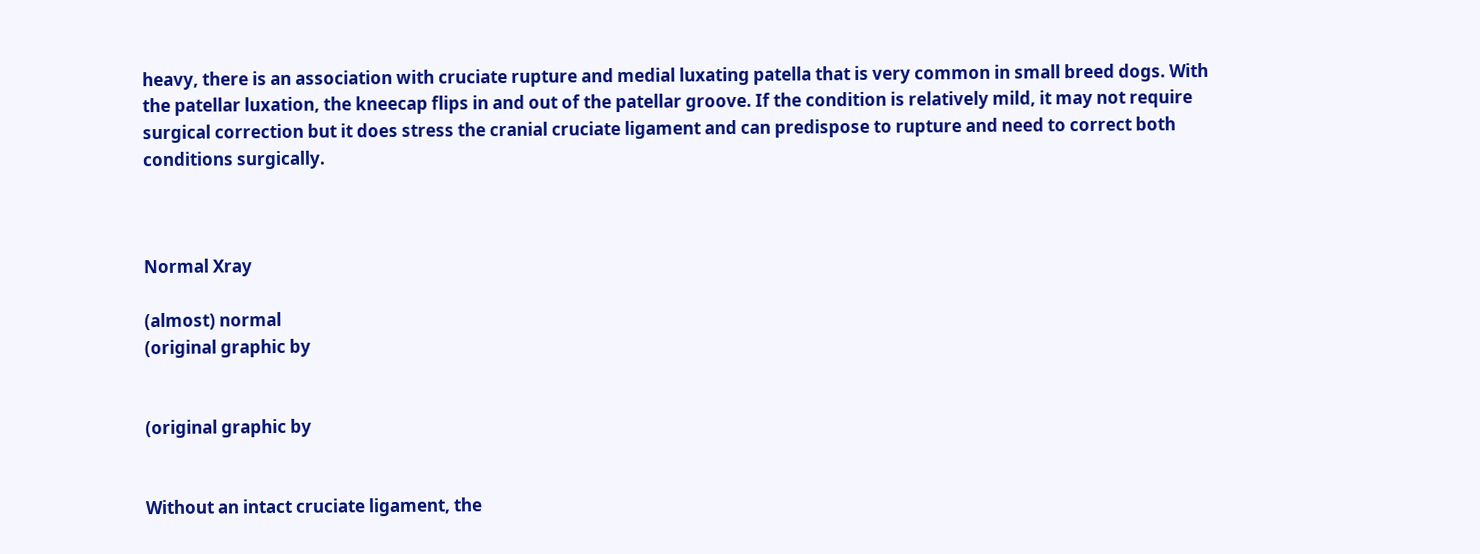heavy, there is an association with cruciate rupture and medial luxating patella that is very common in small breed dogs. With the patellar luxation, the kneecap flips in and out of the patellar groove. If the condition is relatively mild, it may not require surgical correction but it does stress the cranial cruciate ligament and can predispose to rupture and need to correct both conditions surgically.



Normal Xray

(almost) normal
(original graphic by


(original graphic by


Without an intact cruciate ligament, the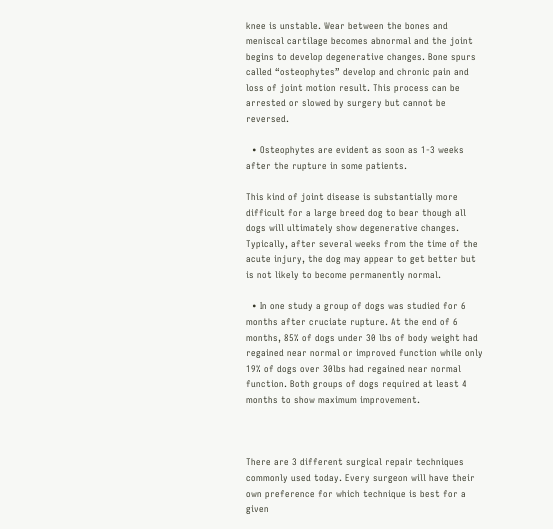knee is unstable. Wear between the bones and meniscal cartilage becomes abnormal and the joint begins to develop degenerative changes. Bone spurs called “osteophytes” develop and chronic pain and loss of joint motion result. This process can be arrested or slowed by surgery but cannot be reversed.

  • Osteophytes are evident as soon as 1-3 weeks after the rupture in some patients.

This kind of joint disease is substantially more difficult for a large breed dog to bear though all dogs will ultimately show degenerative changes. Typically, after several weeks from the time of the acute injury, the dog may appear to get better but is not likely to become permanently normal.

  • In one study a group of dogs was studied for 6 months after cruciate rupture. At the end of 6 months, 85% of dogs under 30 lbs of body weight had regained near normal or improved function while only 19% of dogs over 30lbs had regained near normal function. Both groups of dogs required at least 4 months to show maximum improvement.



There are 3 different surgical repair techniques commonly used today. Every surgeon will have their own preference for which technique is best for a given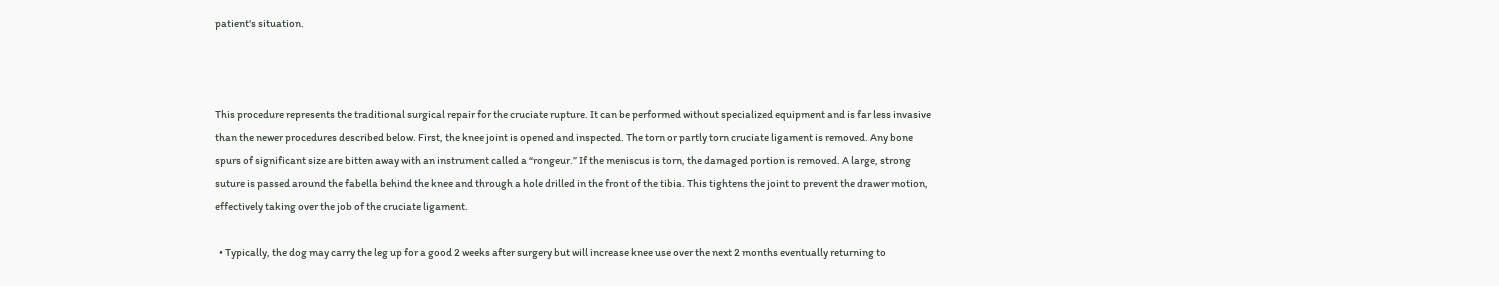patient's situation.



This procedure represents the traditional surgical repair for the cruciate rupture. It can be performed without specialized equipment and is far less invasive than the newer procedures described below. First, the knee joint is opened and inspected. The torn or partly torn cruciate ligament is removed. Any bone spurs of significant size are bitten away with an instrument called a “rongeur.” If the meniscus is torn, the damaged portion is removed. A large, strong suture is passed around the fabella behind the knee and through a hole drilled in the front of the tibia. This tightens the joint to prevent the drawer motion, effectively taking over the job of the cruciate ligament.

  • Typically, the dog may carry the leg up for a good 2 weeks after surgery but will increase knee use over the next 2 months eventually returning to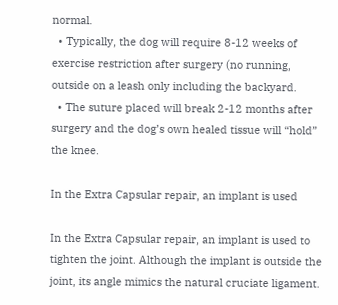normal.
  • Typically, the dog will require 8-12 weeks of exercise restriction after surgery (no running, outside on a leash only including the backyard.
  • The suture placed will break 2-12 months after surgery and the dog’s own healed tissue will “hold” the knee.

In the Extra Capsular repair, an implant is used

In the Extra Capsular repair, an implant is used to tighten the joint. Although the implant is outside the joint, its angle mimics the natural cruciate ligament.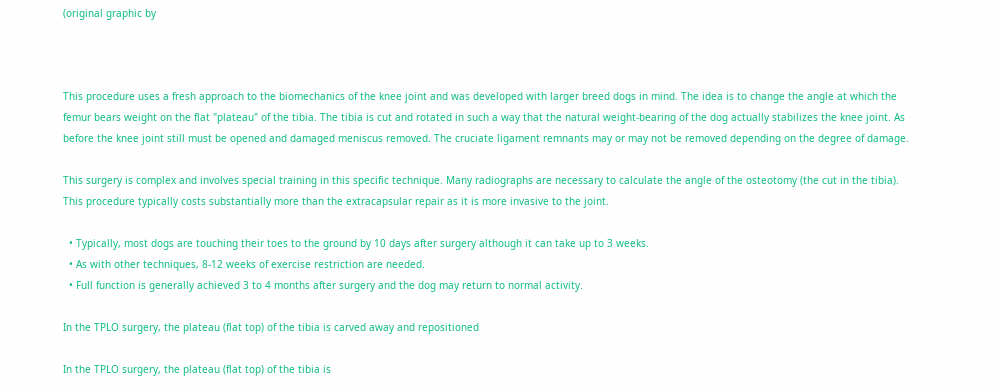(original graphic by



This procedure uses a fresh approach to the biomechanics of the knee joint and was developed with larger breed dogs in mind. The idea is to change the angle at which the femur bears weight on the flat "plateau" of the tibia. The tibia is cut and rotated in such a way that the natural weight-bearing of the dog actually stabilizes the knee joint. As before the knee joint still must be opened and damaged meniscus removed. The cruciate ligament remnants may or may not be removed depending on the degree of damage.

This surgery is complex and involves special training in this specific technique. Many radiographs are necessary to calculate the angle of the osteotomy (the cut in the tibia). This procedure typically costs substantially more than the extracapsular repair as it is more invasive to the joint.

  • Typically, most dogs are touching their toes to the ground by 10 days after surgery although it can take up to 3 weeks.
  • As with other techniques, 8-12 weeks of exercise restriction are needed.
  • Full function is generally achieved 3 to 4 months after surgery and the dog may return to normal activity.

In the TPLO surgery, the plateau (flat top) of the tibia is carved away and repositioned

In the TPLO surgery, the plateau (flat top) of the tibia is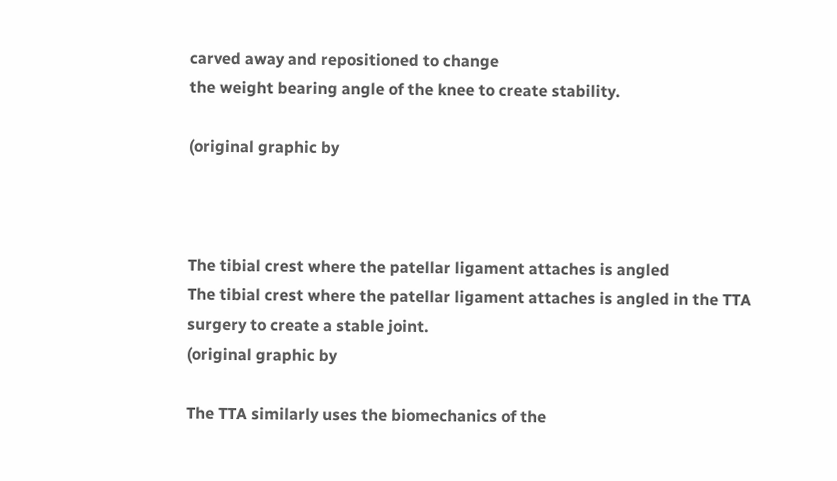carved away and repositioned to change
the weight bearing angle of the knee to create stability.

(original graphic by



The tibial crest where the patellar ligament attaches is angled
The tibial crest where the patellar ligament attaches is angled in the TTA surgery to create a stable joint.
(original graphic by

The TTA similarly uses the biomechanics of the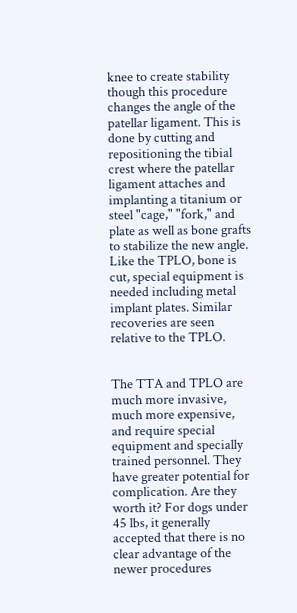knee to create stability though this procedure changes the angle of the patellar ligament. This is done by cutting and repositioning the tibial crest where the patellar ligament attaches and implanting a titanium or steel "cage," "fork," and plate as well as bone grafts to stabilize the new angle. Like the TPLO, bone is cut, special equipment is needed including metal implant plates. Similar recoveries are seen relative to the TPLO.


The TTA and TPLO are much more invasive, much more expensive, and require special equipment and specially trained personnel. They have greater potential for complication. Are they worth it? For dogs under 45 lbs, it generally accepted that there is no clear advantage of the newer procedures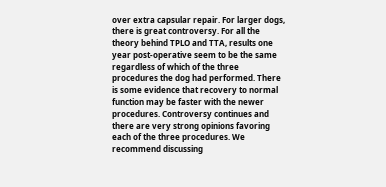over extra capsular repair. For larger dogs, there is great controversy. For all the theory behind TPLO and TTA, results one year post-operative seem to be the same regardless of which of the three procedures the dog had performed. There is some evidence that recovery to normal function may be faster with the newer procedures. Controversy continues and there are very strong opinions favoring each of the three procedures. We recommend discussing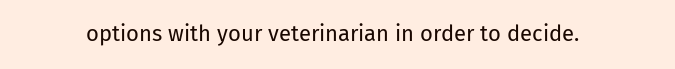options with your veterinarian in order to decide.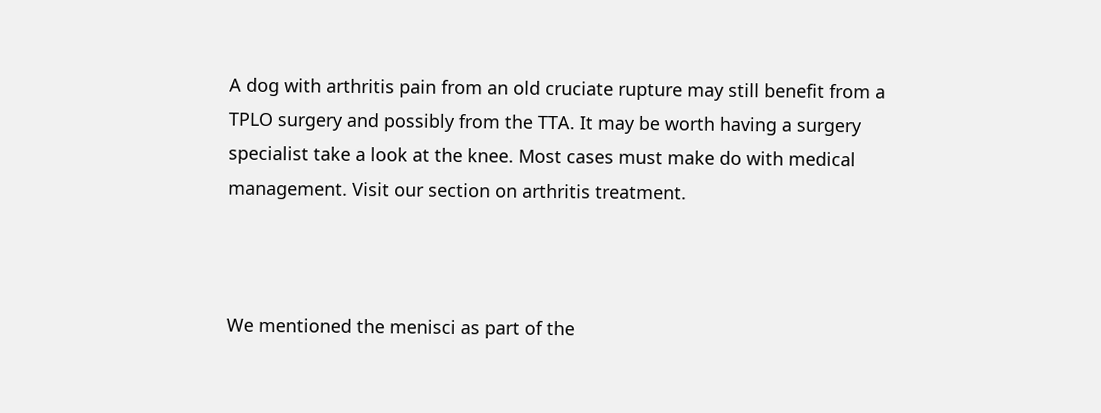A dog with arthritis pain from an old cruciate rupture may still benefit from a TPLO surgery and possibly from the TTA. It may be worth having a surgery specialist take a look at the knee. Most cases must make do with medical management. Visit our section on arthritis treatment.



We mentioned the menisci as part of the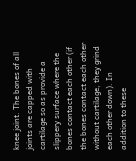knee joint. The bones of all joints are capped with cartilage so as provide a slippery surface where the bones contact each other (if the bones contact each other without cartilage, they grind each other down). In addition to these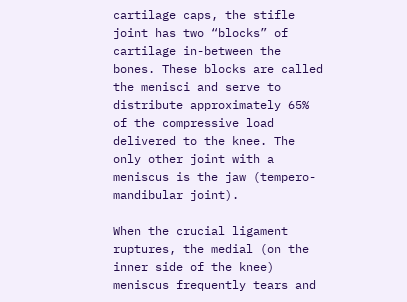cartilage caps, the stifle joint has two “blocks” of cartilage in-between the bones. These blocks are called the menisci and serve to distribute approximately 65% of the compressive load delivered to the knee. The only other joint with a meniscus is the jaw (tempero-mandibular joint).

When the crucial ligament ruptures, the medial (on the inner side of the knee) meniscus frequently tears and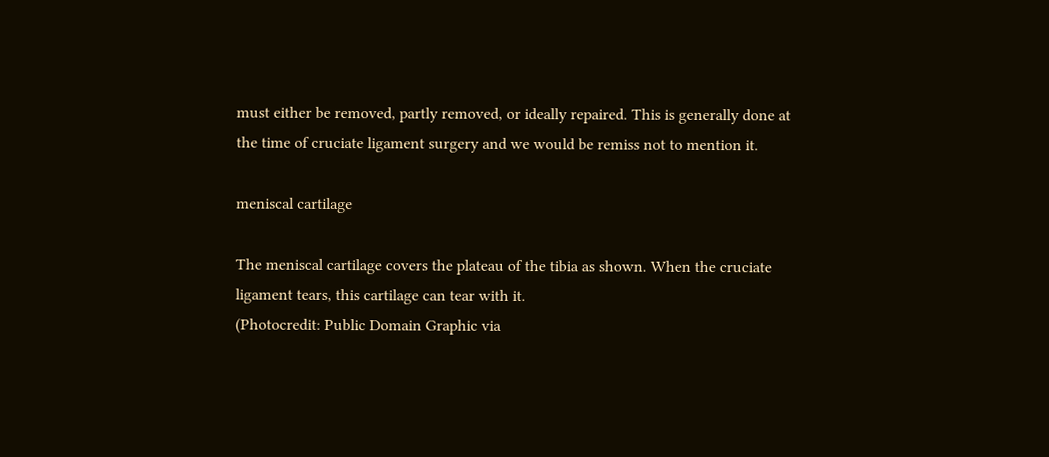must either be removed, partly removed, or ideally repaired. This is generally done at the time of cruciate ligament surgery and we would be remiss not to mention it.

meniscal cartilage

The meniscal cartilage covers the plateau of the tibia as shown. When the cruciate ligament tears, this cartilage can tear with it.
(Photocredit: Public Domain Graphic via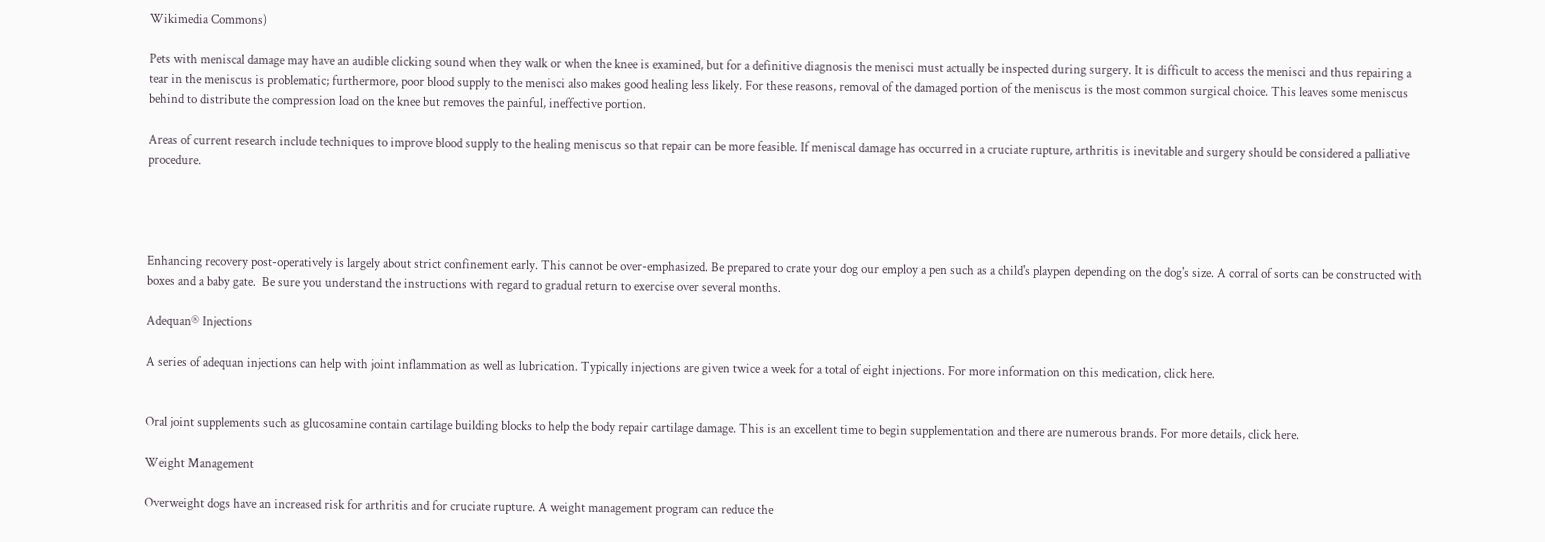Wikimedia Commons)

Pets with meniscal damage may have an audible clicking sound when they walk or when the knee is examined, but for a definitive diagnosis the menisci must actually be inspected during surgery. It is difficult to access the menisci and thus repairing a tear in the meniscus is problematic; furthermore, poor blood supply to the menisci also makes good healing less likely. For these reasons, removal of the damaged portion of the meniscus is the most common surgical choice. This leaves some meniscus behind to distribute the compression load on the knee but removes the painful, ineffective portion.

Areas of current research include techniques to improve blood supply to the healing meniscus so that repair can be more feasible. If meniscal damage has occurred in a cruciate rupture, arthritis is inevitable and surgery should be considered a palliative procedure.




Enhancing recovery post-operatively is largely about strict confinement early. This cannot be over-emphasized. Be prepared to crate your dog our employ a pen such as a child's playpen depending on the dog's size. A corral of sorts can be constructed with boxes and a baby gate.  Be sure you understand the instructions with regard to gradual return to exercise over several months.

Adequan® Injections

A series of adequan injections can help with joint inflammation as well as lubrication. Typically injections are given twice a week for a total of eight injections. For more information on this medication, click here.


Oral joint supplements such as glucosamine contain cartilage building blocks to help the body repair cartilage damage. This is an excellent time to begin supplementation and there are numerous brands. For more details, click here.

Weight Management

Overweight dogs have an increased risk for arthritis and for cruciate rupture. A weight management program can reduce the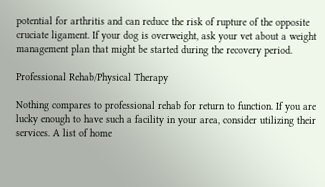potential for arthritis and can reduce the risk of rupture of the opposite cruciate ligament. If your dog is overweight, ask your vet about a weight management plan that might be started during the recovery period.

Professional Rehab/Physical Therapy

Nothing compares to professional rehab for return to function. If you are lucky enough to have such a facility in your area, consider utilizing their services. A list of home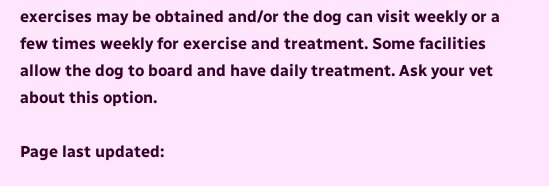exercises may be obtained and/or the dog can visit weekly or a few times weekly for exercise and treatment. Some facilities allow the dog to board and have daily treatment. Ask your vet about this option.

Page last updated: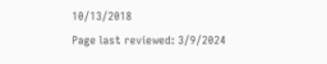10/13/2018
Page last reviewed: 3/9/2024